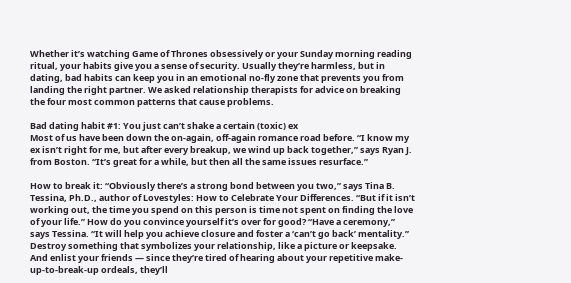Whether it’s watching Game of Thrones obsessively or your Sunday morning reading ritual, your habits give you a sense of security. Usually they’re harmless, but in dating, bad habits can keep you in an emotional no-fly zone that prevents you from landing the right partner. We asked relationship therapists for advice on breaking the four most common patterns that cause problems.

Bad dating habit #1: You just can’t shake a certain (toxic) ex
Most of us have been down the on-again, off-again romance road before. “I know my ex isn’t right for me, but after every breakup, we wind up back together,” says Ryan J. from Boston. “It’s great for a while, but then all the same issues resurface.”

How to break it: “Obviously there’s a strong bond between you two,” says Tina B. Tessina, Ph.D., author of Lovestyles: How to Celebrate Your Differences. “But if it isn’t working out, the time you spend on this person is time not spent on finding the love of your life.” How do you convince yourself it’s over for good? “Have a ceremony,” says Tessina. “It will help you achieve closure and foster a ‘can’t go back’ mentality.” Destroy something that symbolizes your relationship, like a picture or keepsake. And enlist your friends — since they’re tired of hearing about your repetitive make-up-to-break-up ordeals, they’ll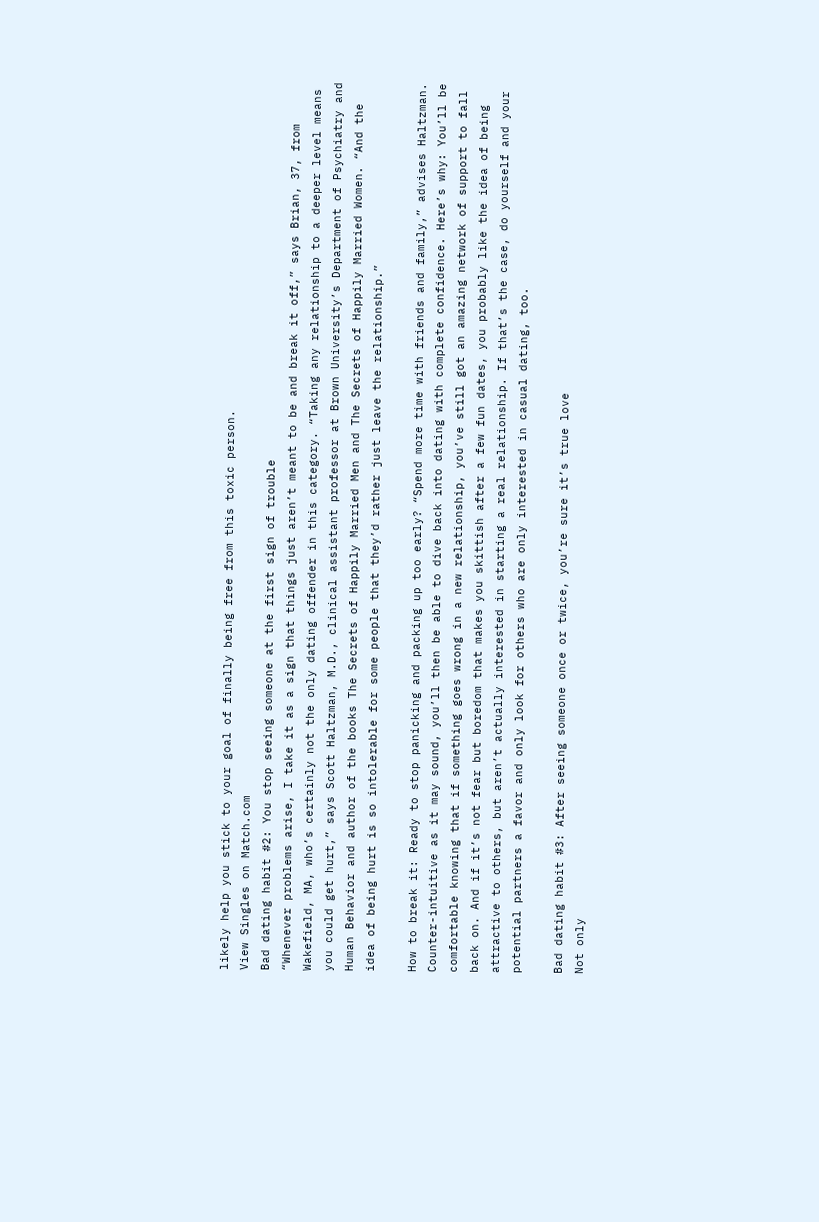likely help you stick to your goal of finally being free from this toxic person.
View Singles on Match.com
Bad dating habit #2: You stop seeing someone at the first sign of trouble
“Whenever problems arise, I take it as a sign that things just aren’t meant to be and break it off,” says Brian, 37, from Wakefield, MA, who’s certainly not the only dating offender in this category. “Taking any relationship to a deeper level means you could get hurt,” says Scott Haltzman, M.D., clinical assistant professor at Brown University’s Department of Psychiatry and Human Behavior and author of the books The Secrets of Happily Married Men and The Secrets of Happily Married Women. “And the idea of being hurt is so intolerable for some people that they’d rather just leave the relationship.”

How to break it: Ready to stop panicking and packing up too early? “Spend more time with friends and family,” advises Haltzman. Counter-intuitive as it may sound, you’ll then be able to dive back into dating with complete confidence. Here’s why: You’ll be comfortable knowing that if something goes wrong in a new relationship, you’ve still got an amazing network of support to fall back on. And if it’s not fear but boredom that makes you skittish after a few fun dates, you probably like the idea of being attractive to others, but aren’t actually interested in starting a real relationship. If that’s the case, do yourself and your potential partners a favor and only look for others who are only interested in casual dating, too.

Bad dating habit #3: After seeing someone once or twice, you’re sure it’s true love
Not only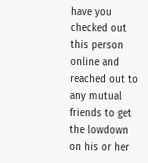have you checked out this person online and reached out to any mutual friends to get the lowdown on his or her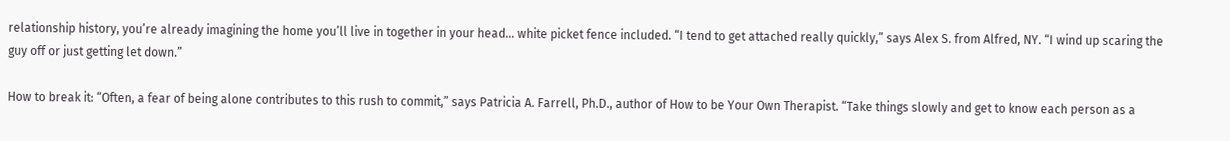relationship history, you’re already imagining the home you’ll live in together in your head... white picket fence included. “I tend to get attached really quickly,” says Alex S. from Alfred, NY. “I wind up scaring the guy off or just getting let down.”

How to break it: “Often, a fear of being alone contributes to this rush to commit,” says Patricia A. Farrell, Ph.D., author of How to be Your Own Therapist. “Take things slowly and get to know each person as a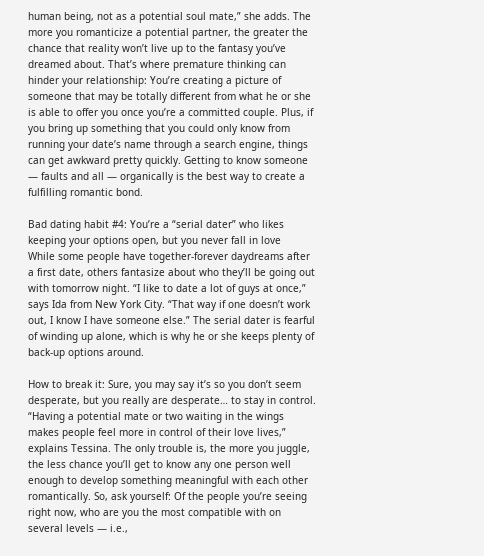human being, not as a potential soul mate,” she adds. The more you romanticize a potential partner, the greater the chance that reality won’t live up to the fantasy you’ve dreamed about. That’s where premature thinking can hinder your relationship: You’re creating a picture of someone that may be totally different from what he or she is able to offer you once you’re a committed couple. Plus, if you bring up something that you could only know from running your date’s name through a search engine, things can get awkward pretty quickly. Getting to know someone — faults and all — organically is the best way to create a fulfilling romantic bond.

Bad dating habit #4: You’re a “serial dater” who likes keeping your options open, but you never fall in love
While some people have together-forever daydreams after a first date, others fantasize about who they’ll be going out with tomorrow night. “I like to date a lot of guys at once,” says Ida from New York City. “That way if one doesn’t work out, I know I have someone else.” The serial dater is fearful of winding up alone, which is why he or she keeps plenty of back-up options around.

How to break it: Sure, you may say it’s so you don’t seem desperate, but you really are desperate… to stay in control. “Having a potential mate or two waiting in the wings makes people feel more in control of their love lives,” explains Tessina. The only trouble is, the more you juggle, the less chance you’ll get to know any one person well enough to develop something meaningful with each other romantically. So, ask yourself: Of the people you’re seeing right now, who are you the most compatible with on several levels — i.e.,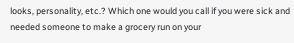looks, personality, etc.? Which one would you call if you were sick and needed someone to make a grocery run on your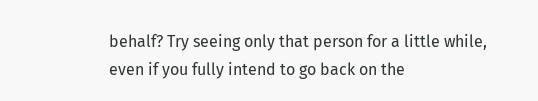behalf? Try seeing only that person for a little while, even if you fully intend to go back on the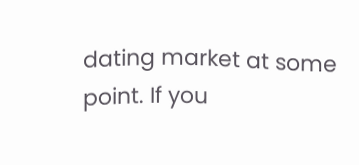dating market at some point. If you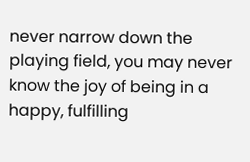never narrow down the playing field, you may never know the joy of being in a happy, fulfilling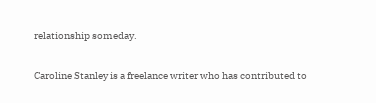relationship someday.

Caroline Stanley is a freelance writer who has contributed to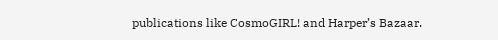publications like CosmoGIRL! and Harper’s Bazaar.